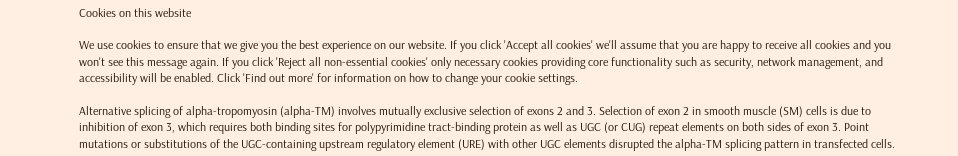Cookies on this website

We use cookies to ensure that we give you the best experience on our website. If you click 'Accept all cookies' we'll assume that you are happy to receive all cookies and you won't see this message again. If you click 'Reject all non-essential cookies' only necessary cookies providing core functionality such as security, network management, and accessibility will be enabled. Click 'Find out more' for information on how to change your cookie settings.

Alternative splicing of alpha-tropomyosin (alpha-TM) involves mutually exclusive selection of exons 2 and 3. Selection of exon 2 in smooth muscle (SM) cells is due to inhibition of exon 3, which requires both binding sites for polypyrimidine tract-binding protein as well as UGC (or CUG) repeat elements on both sides of exon 3. Point mutations or substitutions of the UGC-containing upstream regulatory element (URE) with other UGC elements disrupted the alpha-TM splicing pattern in transfected cells.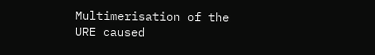Multimerisation of the URE caused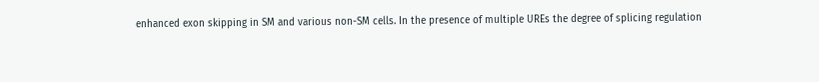enhanced exon skipping in SM and various non-SM cells. In the presence of multiple UREs the degree of splicing regulation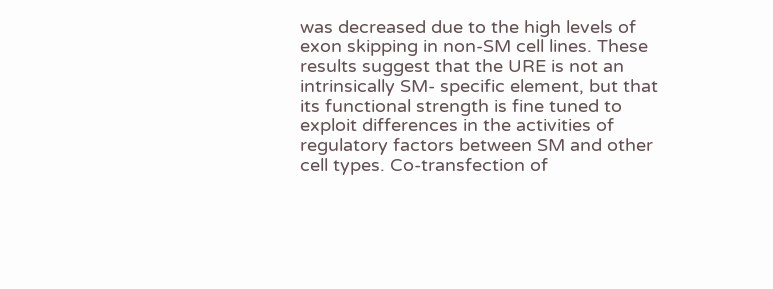was decreased due to the high levels of exon skipping in non-SM cell lines. These results suggest that the URE is not an intrinsically SM- specific element, but that its functional strength is fine tuned to exploit differences in the activities of regulatory factors between SM and other cell types. Co-transfection of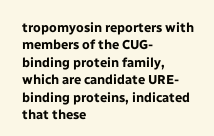tropomyosin reporters with members of the CUG-binding protein family, which are candidate URE-binding proteins, indicated that these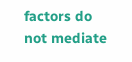factors do not mediate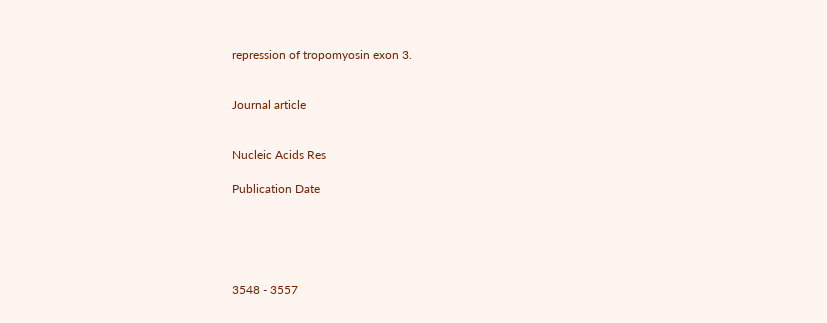repression of tropomyosin exon 3.


Journal article


Nucleic Acids Res

Publication Date





3548 - 3557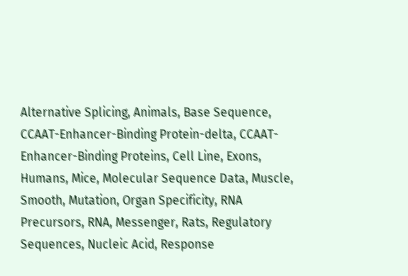Alternative Splicing, Animals, Base Sequence, CCAAT-Enhancer-Binding Protein-delta, CCAAT-Enhancer-Binding Proteins, Cell Line, Exons, Humans, Mice, Molecular Sequence Data, Muscle, Smooth, Mutation, Organ Specificity, RNA Precursors, RNA, Messenger, Rats, Regulatory Sequences, Nucleic Acid, Response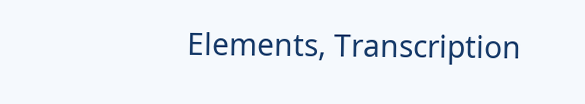Elements, Transcription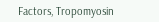Factors, Tropomyosin